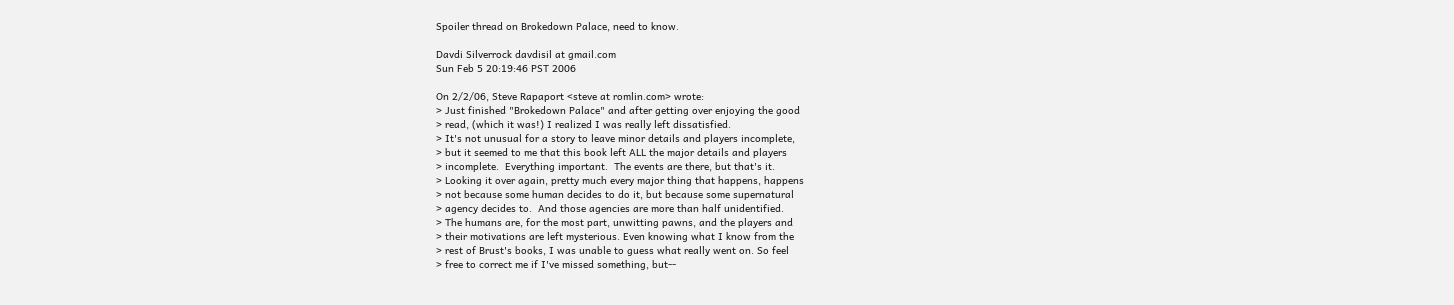Spoiler thread on Brokedown Palace, need to know.

Davdi Silverrock davdisil at gmail.com
Sun Feb 5 20:19:46 PST 2006

On 2/2/06, Steve Rapaport <steve at romlin.com> wrote:
> Just finished "Brokedown Palace" and after getting over enjoying the good
> read, (which it was!) I realized I was really left dissatisfied.
> It's not unusual for a story to leave minor details and players incomplete,
> but it seemed to me that this book left ALL the major details and players
> incomplete.  Everything important.  The events are there, but that's it.
> Looking it over again, pretty much every major thing that happens, happens
> not because some human decides to do it, but because some supernatural
> agency decides to.  And those agencies are more than half unidentified.
> The humans are, for the most part, unwitting pawns, and the players and
> their motivations are left mysterious. Even knowing what I know from the
> rest of Brust's books, I was unable to guess what really went on. So feel
> free to correct me if I've missed something, but--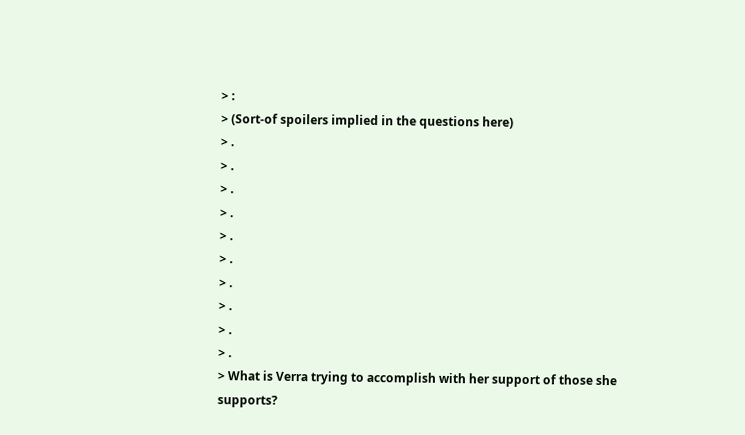> :
> (Sort-of spoilers implied in the questions here)
> .
> .
> .
> .
> .
> .
> .
> .
> .
> .
> What is Verra trying to accomplish with her support of those she supports?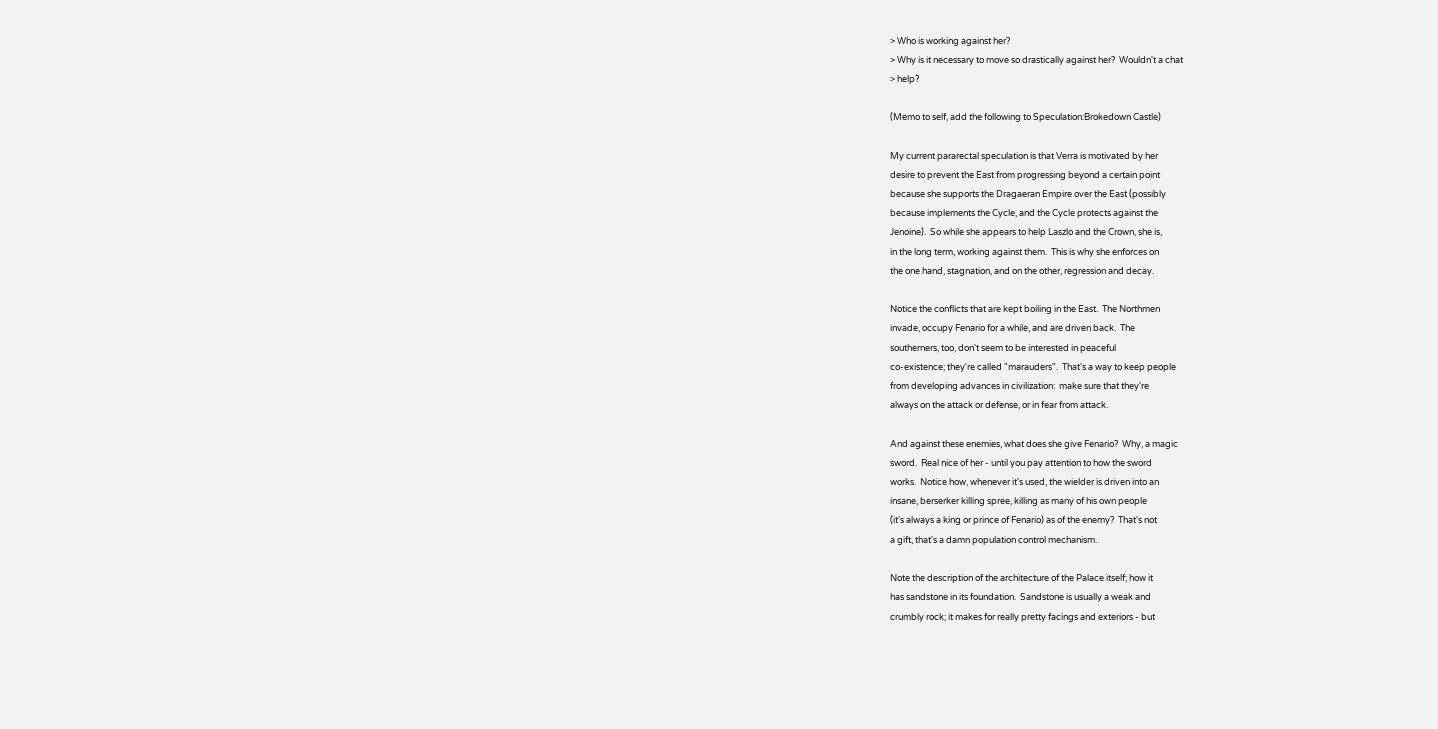> Who is working against her?
> Why is it necessary to move so drastically against her?  Wouldn't a chat
> help?

(Memo to self, add the following to Speculation:Brokedown Castle)

My current pararectal speculation is that Verra is motivated by her
desire to prevent the East from progressing beyond a certain point
because she supports the Dragaeran Empire over the East (possibly
because implements the Cycle, and the Cycle protects against the
Jenoine).  So while she appears to help Laszlo and the Crown, she is,
in the long term, working against them.  This is why she enforces on
the one hand, stagnation, and on the other, regression and decay.

Notice the conflicts that are kept boiling in the East.  The Northmen
invade, occupy Fenario for a while, and are driven back.  The
southerners, too, don't seem to be interested in peaceful
co-existence; they're called "marauders".  That's a way to keep people
from developing advances in civilization:  make sure that they're
always on the attack or defense, or in fear from attack.

And against these enemies, what does she give Fenario?  Why, a magic
sword.  Real nice of her - until you pay attention to how the sword
works.  Notice how, whenever it's used, the wielder is driven into an
insane, berserker killing spree, killing as many of his own people
(it's always a king or prince of Fenario) as of the enemy?  That's not
a gift, that's a damn population control mechanism.

Note the description of the architecture of the Palace itself; how it
has sandstone in its foundation.  Sandstone is usually a weak and
crumbly rock; it makes for really pretty facings and exteriors - but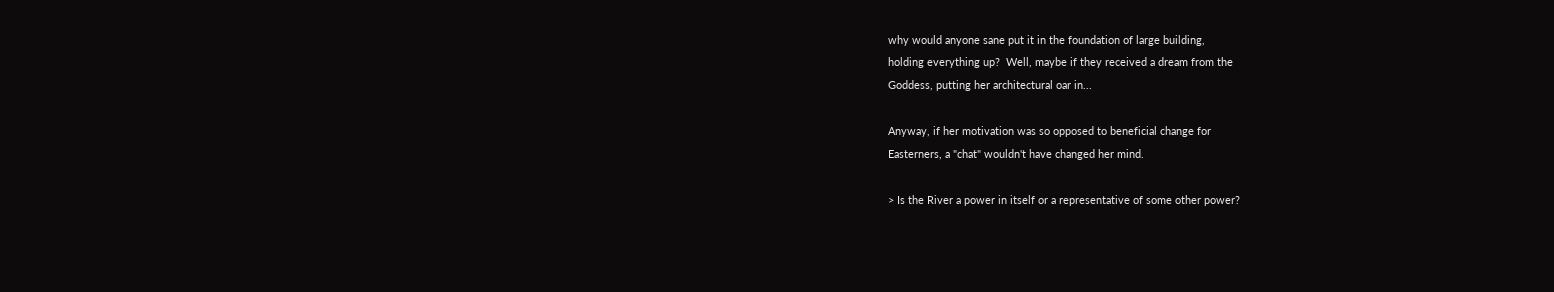why would anyone sane put it in the foundation of large building,
holding everything up?  Well, maybe if they received a dream from the
Goddess, putting her architectural oar in...

Anyway, if her motivation was so opposed to beneficial change for
Easterners, a "chat" wouldn't have changed her mind.

> Is the River a power in itself or a representative of some other power?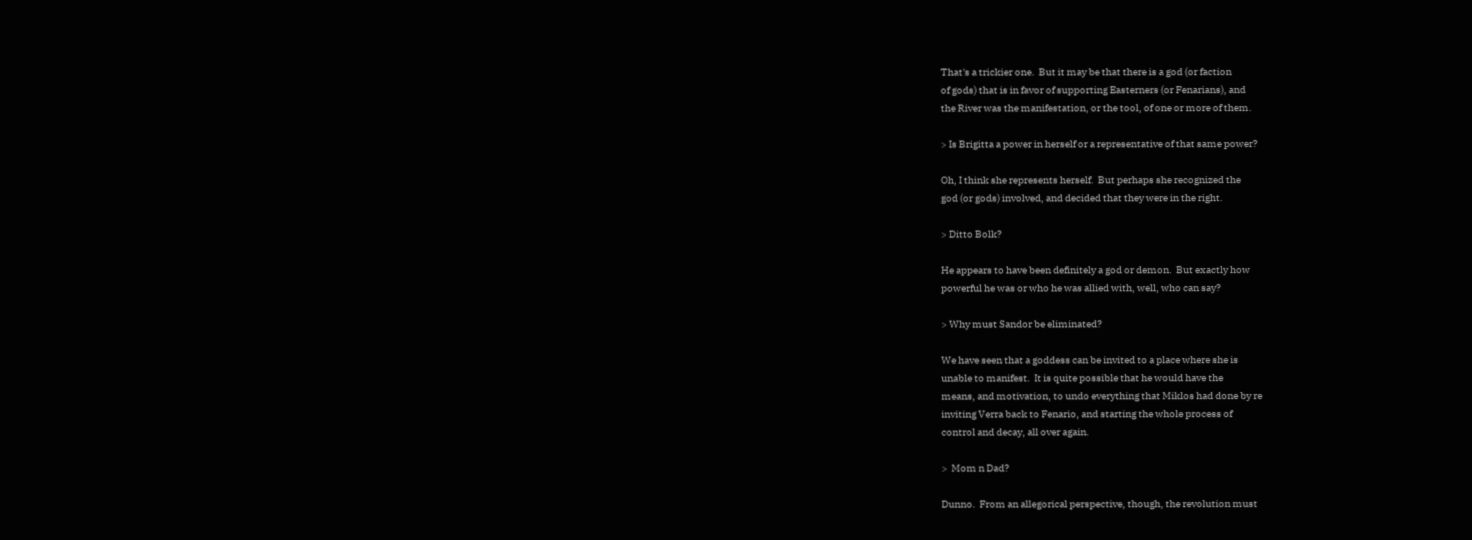That's a trickier one.  But it may be that there is a god (or faction
of gods) that is in favor of supporting Easterners (or Fenarians), and
the River was the manifestation, or the tool, of one or more of them.

> Is Brigitta a power in herself or a representative of that same power?

Oh, I think she represents herself.  But perhaps she recognized the
god (or gods) involved, and decided that they were in the right.

> Ditto Bolk?

He appears to have been definitely a god or demon.  But exactly how
powerful he was or who he was allied with, well, who can say?

> Why must Sandor be eliminated?

We have seen that a goddess can be invited to a place where she is
unable to manifest.  It is quite possible that he would have the
means, and motivation, to undo everything that Miklos had done by re
inviting Verra back to Fenario, and starting the whole process of
control and decay, all over again.

>  Mom n Dad?

Dunno.  From an allegorical perspective, though, the revolution must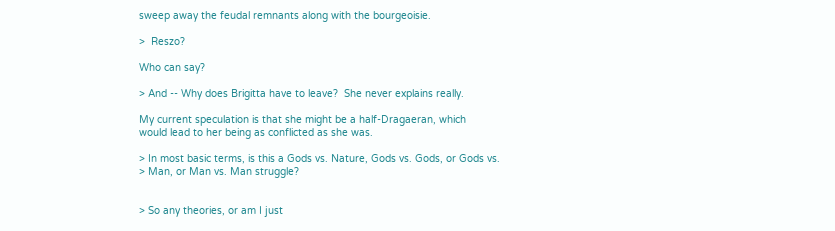sweep away the feudal remnants along with the bourgeoisie.

>  Reszo?

Who can say?

> And -- Why does Brigitta have to leave?  She never explains really.

My current speculation is that she might be a half-Dragaeran, which
would lead to her being as conflicted as she was.

> In most basic terms, is this a Gods vs. Nature, Gods vs. Gods, or Gods vs.
> Man, or Man vs. Man struggle?


> So any theories, or am I just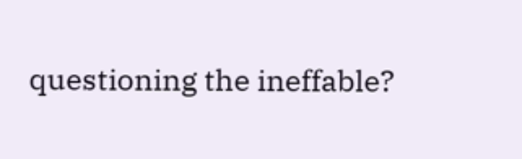questioning the ineffable?